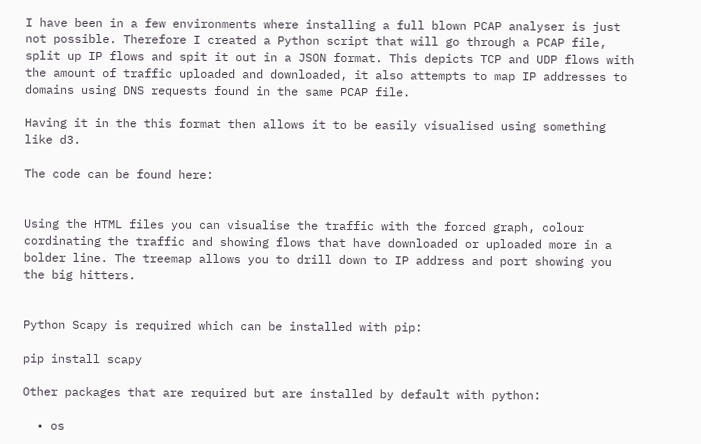I have been in a few environments where installing a full blown PCAP analyser is just not possible. Therefore I created a Python script that will go through a PCAP file, split up IP flows and spit it out in a JSON format. This depicts TCP and UDP flows with the amount of traffic uploaded and downloaded, it also attempts to map IP addresses to domains using DNS requests found in the same PCAP file.

Having it in the this format then allows it to be easily visualised using something like d3.

The code can be found here:


Using the HTML files you can visualise the traffic with the forced graph, colour cordinating the traffic and showing flows that have downloaded or uploaded more in a bolder line. The treemap allows you to drill down to IP address and port showing you the big hitters.


Python Scapy is required which can be installed with pip:

pip install scapy

Other packages that are required but are installed by default with python:

  • os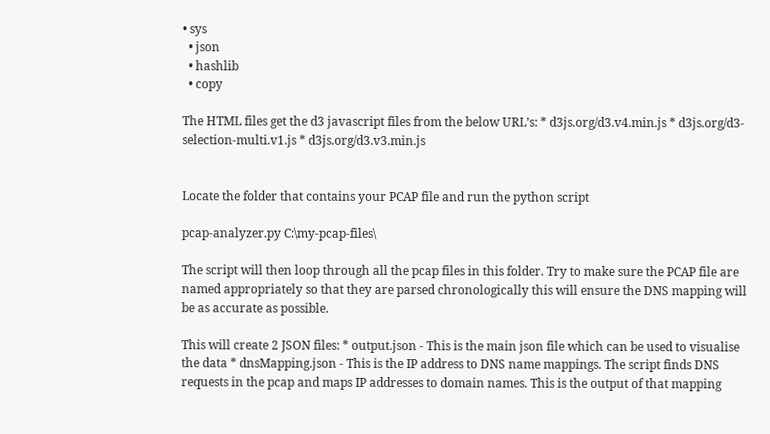• sys
  • json
  • hashlib
  • copy

The HTML files get the d3 javascript files from the below URL’s: * d3js.org/d3.v4.min.js * d3js.org/d3-selection-multi.v1.js * d3js.org/d3.v3.min.js


Locate the folder that contains your PCAP file and run the python script

pcap-analyzer.py C:\my-pcap-files\

The script will then loop through all the pcap files in this folder. Try to make sure the PCAP file are named appropriately so that they are parsed chronologically this will ensure the DNS mapping will be as accurate as possible.

This will create 2 JSON files: * output.json - This is the main json file which can be used to visualise the data * dnsMapping.json - This is the IP address to DNS name mappings. The script finds DNS requests in the pcap and maps IP addresses to domain names. This is the output of that mapping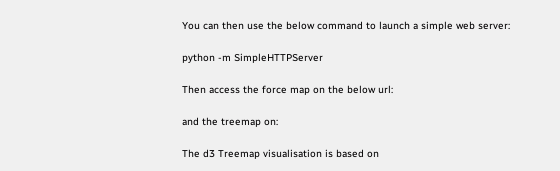You can then use the below command to launch a simple web server:

python -m SimpleHTTPServer

Then access the force map on the below url:

and the treemap on:

The d3 Treemap visualisation is based on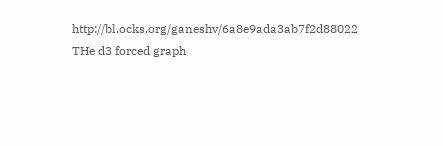http://bl.ocks.org/ganeshv/6a8e9ada3ab7f2d88022 THe d3 forced graph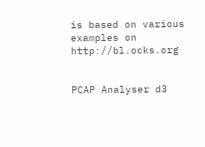is based on various examples on http://bl.ocks.org


PCAP Analyser d3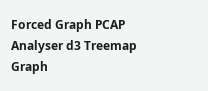Forced Graph PCAP Analyser d3 Treemap Graph